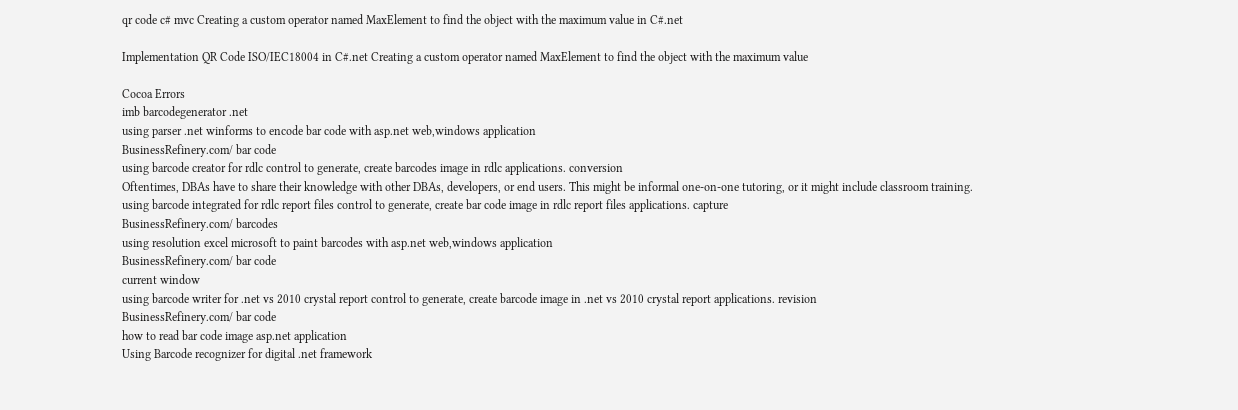qr code c# mvc Creating a custom operator named MaxElement to find the object with the maximum value in C#.net

Implementation QR Code ISO/IEC18004 in C#.net Creating a custom operator named MaxElement to find the object with the maximum value

Cocoa Errors
imb barcodegenerator .net
using parser .net winforms to encode bar code with asp.net web,windows application
BusinessRefinery.com/ bar code
using barcode creator for rdlc control to generate, create barcodes image in rdlc applications. conversion
Oftentimes, DBAs have to share their knowledge with other DBAs, developers, or end users. This might be informal one-on-one tutoring, or it might include classroom training.
using barcode integrated for rdlc report files control to generate, create bar code image in rdlc report files applications. capture
BusinessRefinery.com/ barcodes
using resolution excel microsoft to paint barcodes with asp.net web,windows application
BusinessRefinery.com/ bar code
current window
using barcode writer for .net vs 2010 crystal report control to generate, create barcode image in .net vs 2010 crystal report applications. revision
BusinessRefinery.com/ bar code
how to read bar code image asp.net application
Using Barcode recognizer for digital .net framework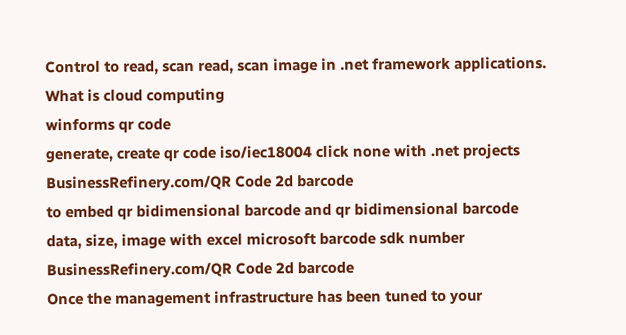Control to read, scan read, scan image in .net framework applications.
What is cloud computing
winforms qr code
generate, create qr code iso/iec18004 click none with .net projects
BusinessRefinery.com/QR Code 2d barcode
to embed qr bidimensional barcode and qr bidimensional barcode data, size, image with excel microsoft barcode sdk number
BusinessRefinery.com/QR Code 2d barcode
Once the management infrastructure has been tuned to your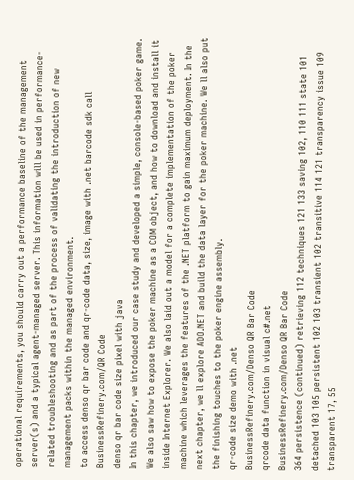operational requirements, you should carry out a performance baseline of the management server(s) and a typical agent-managed server. This information will be used in performance-related troubleshooting and as part of the process of validating the introduction of new management packs within the managed environment.
to access denso qr bar code and qr-code data, size, image with .net barcode sdk call
BusinessRefinery.com/QR Code
denso qr bar code size pixel with java
In this chapter, we introduced our case study and developed a simple, console-based poker game. We also saw how to expose the poker machine as a COM object, and how to download and install it inside Internet Explorer. We also laid out a model for a complete implementation of the poker machine which leverages the features of the .NET platform to gain maximum deployment. In the next chapter, we ll explore ADO.NET and build the data layer for the poker machine. We ll also put the finishing touches to the poker engine assembly.
qr-code size demo with .net
BusinessRefinery.com/Denso QR Bar Code
qrcode data function in visual c#.net
BusinessRefinery.com/Denso QR Bar Code
364 persistence (continued) retrieving 112 techniques 121 133 saving 102, 110 111 state 101 detached 103 105 persistent 102 103 transient 102 transitive 114 121 transparency issue 109 transparent 17, 55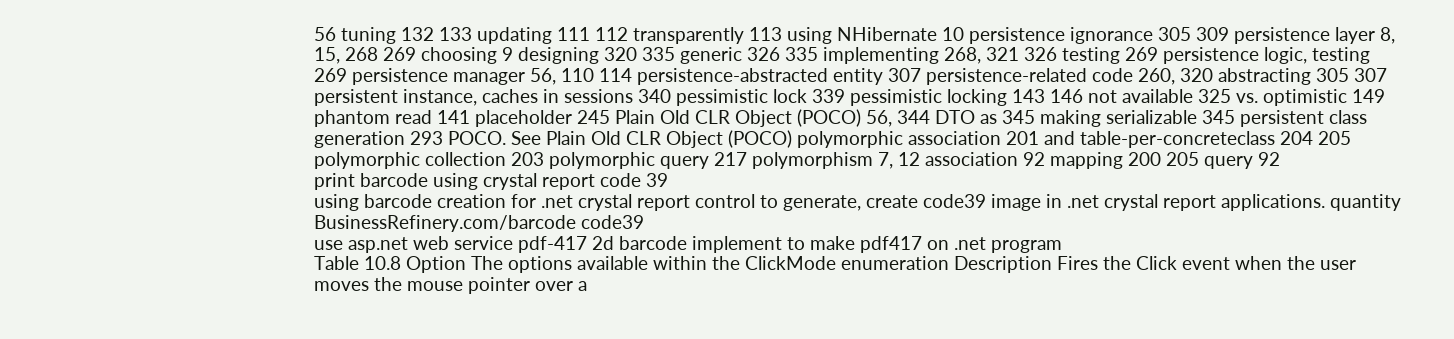56 tuning 132 133 updating 111 112 transparently 113 using NHibernate 10 persistence ignorance 305 309 persistence layer 8, 15, 268 269 choosing 9 designing 320 335 generic 326 335 implementing 268, 321 326 testing 269 persistence logic, testing 269 persistence manager 56, 110 114 persistence-abstracted entity 307 persistence-related code 260, 320 abstracting 305 307 persistent instance, caches in sessions 340 pessimistic lock 339 pessimistic locking 143 146 not available 325 vs. optimistic 149 phantom read 141 placeholder 245 Plain Old CLR Object (POCO) 56, 344 DTO as 345 making serializable 345 persistent class generation 293 POCO. See Plain Old CLR Object (POCO) polymorphic association 201 and table-per-concreteclass 204 205 polymorphic collection 203 polymorphic query 217 polymorphism 7, 12 association 92 mapping 200 205 query 92
print barcode using crystal report code 39
using barcode creation for .net crystal report control to generate, create code39 image in .net crystal report applications. quantity
BusinessRefinery.com/barcode code39
use asp.net web service pdf-417 2d barcode implement to make pdf417 on .net program
Table 10.8 Option The options available within the ClickMode enumeration Description Fires the Click event when the user moves the mouse pointer over a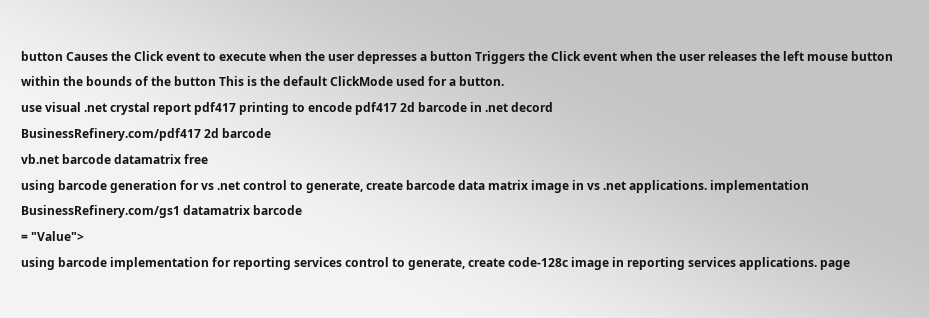button Causes the Click event to execute when the user depresses a button Triggers the Click event when the user releases the left mouse button within the bounds of the button This is the default ClickMode used for a button.
use visual .net crystal report pdf417 printing to encode pdf417 2d barcode in .net decord
BusinessRefinery.com/pdf417 2d barcode
vb.net barcode datamatrix free
using barcode generation for vs .net control to generate, create barcode data matrix image in vs .net applications. implementation
BusinessRefinery.com/gs1 datamatrix barcode
= "Value">
using barcode implementation for reporting services control to generate, create code-128c image in reporting services applications. page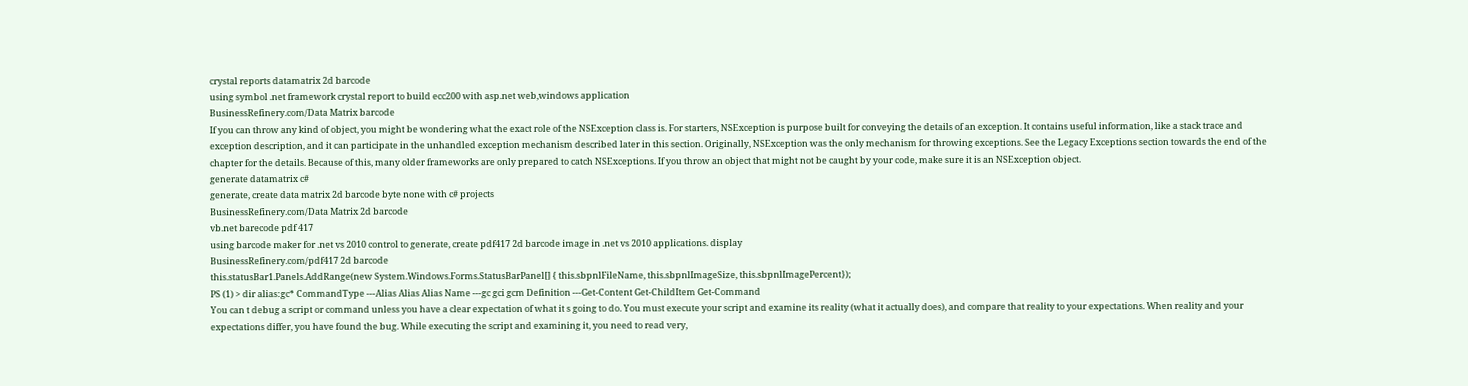crystal reports datamatrix 2d barcode
using symbol .net framework crystal report to build ecc200 with asp.net web,windows application
BusinessRefinery.com/Data Matrix barcode
If you can throw any kind of object, you might be wondering what the exact role of the NSException class is. For starters, NSException is purpose built for conveying the details of an exception. It contains useful information, like a stack trace and exception description, and it can participate in the unhandled exception mechanism described later in this section. Originally, NSException was the only mechanism for throwing exceptions. See the Legacy Exceptions section towards the end of the chapter for the details. Because of this, many older frameworks are only prepared to catch NSExceptions. If you throw an object that might not be caught by your code, make sure it is an NSException object.
generate datamatrix c#
generate, create data matrix 2d barcode byte none with c# projects
BusinessRefinery.com/Data Matrix 2d barcode
vb.net barecode pdf 417
using barcode maker for .net vs 2010 control to generate, create pdf417 2d barcode image in .net vs 2010 applications. display
BusinessRefinery.com/pdf417 2d barcode
this.statusBar1.Panels.AddRange(new System.Windows.Forms.StatusBarPanel[] { this.sbpnlFileName, this.sbpnlImageSize, this.sbpnlImagePercent});
PS (1) > dir alias:gc* CommandType ---Alias Alias Alias Name ---gc gci gcm Definition ---Get-Content Get-ChildItem Get-Command
You can t debug a script or command unless you have a clear expectation of what it s going to do. You must execute your script and examine its reality (what it actually does), and compare that reality to your expectations. When reality and your expectations differ, you have found the bug. While executing the script and examining it, you need to read very,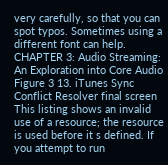very carefully, so that you can spot typos. Sometimes using a different font can help.
CHAPTER 3: Audio Streaming: An Exploration into Core Audio
Figure 3 13. iTunes Sync Conflict Resolver final screen
This listing shows an invalid use of a resource; the resource is used before it s defined. If you attempt to run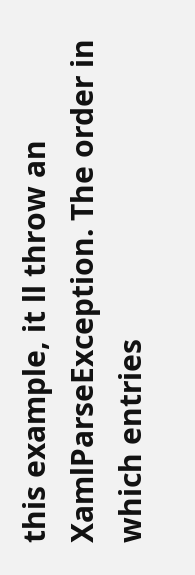this example, it ll throw an XamlParseException. The order in which entries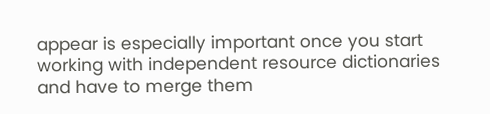appear is especially important once you start working with independent resource dictionaries and have to merge them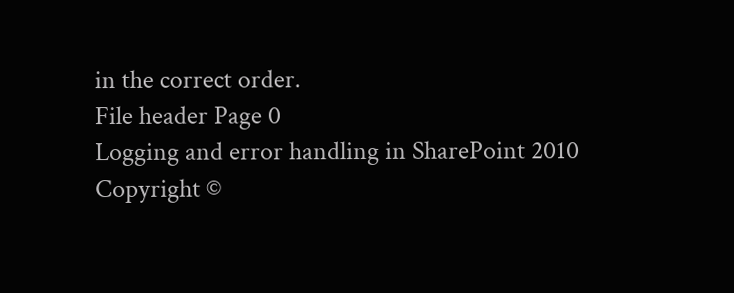in the correct order.
File header Page 0
Logging and error handling in SharePoint 2010
Copyright ©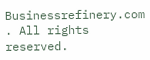Businessrefinery.com . All rights reserved.